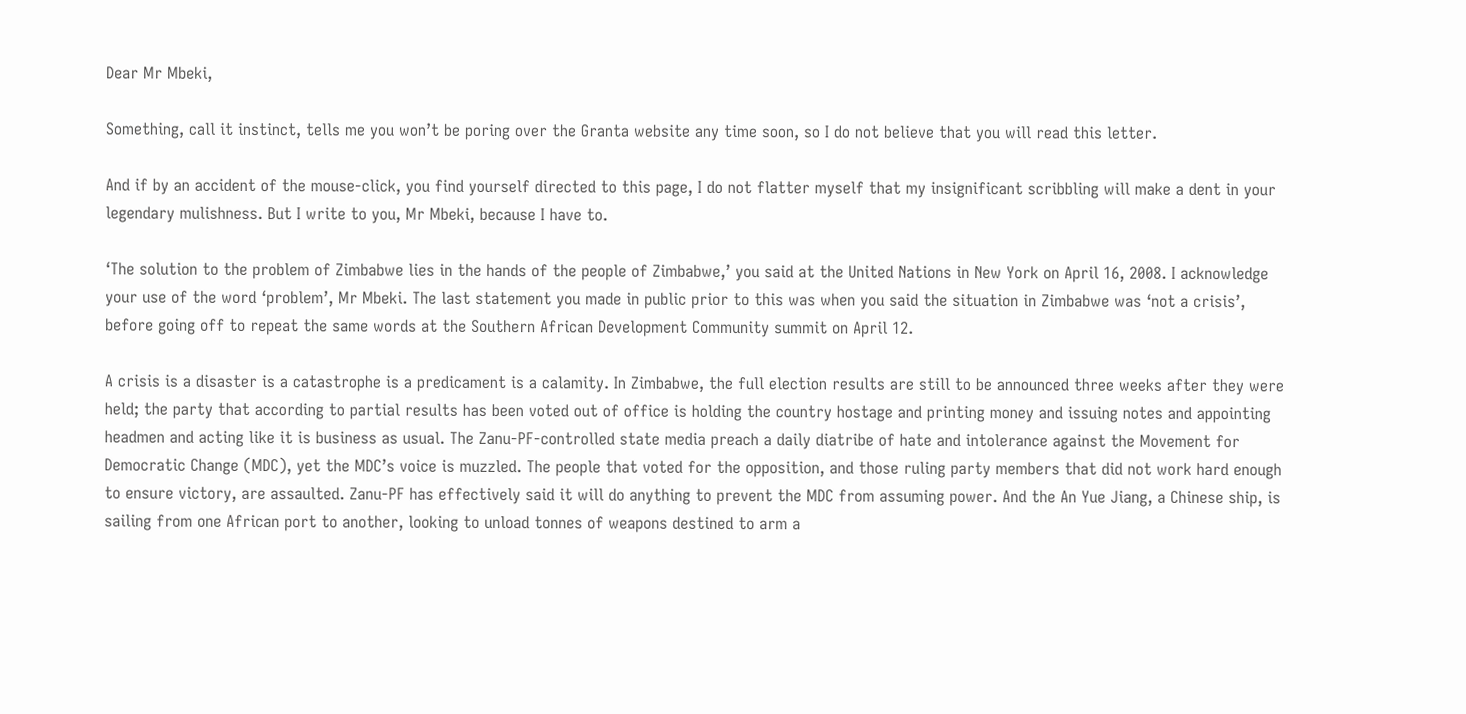Dear Mr Mbeki,

Something, call it instinct, tells me you won’t be poring over the Granta website any time soon, so I do not believe that you will read this letter.

And if by an accident of the mouse-click, you find yourself directed to this page, I do not flatter myself that my insignificant scribbling will make a dent in your legendary mulishness. But I write to you, Mr Mbeki, because I have to.

‘The solution to the problem of Zimbabwe lies in the hands of the people of Zimbabwe,’ you said at the United Nations in New York on April 16, 2008. I acknowledge your use of the word ‘problem’, Mr Mbeki. The last statement you made in public prior to this was when you said the situation in Zimbabwe was ‘not a crisis’, before going off to repeat the same words at the Southern African Development Community summit on April 12.

A crisis is a disaster is a catastrophe is a predicament is a calamity. In Zimbabwe, the full election results are still to be announced three weeks after they were held; the party that according to partial results has been voted out of office is holding the country hostage and printing money and issuing notes and appointing headmen and acting like it is business as usual. The Zanu-PF-controlled state media preach a daily diatribe of hate and intolerance against the Movement for Democratic Change (MDC), yet the MDC’s voice is muzzled. The people that voted for the opposition, and those ruling party members that did not work hard enough to ensure victory, are assaulted. Zanu-PF has effectively said it will do anything to prevent the MDC from assuming power. And the An Yue Jiang, a Chinese ship, is sailing from one African port to another, looking to unload tonnes of weapons destined to arm a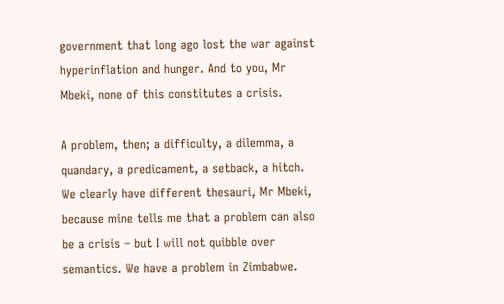government that long ago lost the war against hyperinflation and hunger. And to you, Mr Mbeki, none of this constitutes a crisis.

A problem, then; a difficulty, a dilemma, a quandary, a predicament, a setback, a hitch. We clearly have different thesauri, Mr Mbeki, because mine tells me that a problem can also be a crisis – but I will not quibble over semantics. We have a problem in Zimbabwe.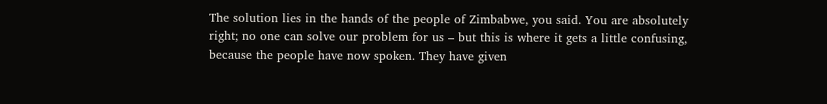The solution lies in the hands of the people of Zimbabwe, you said. You are absolutely right; no one can solve our problem for us – but this is where it gets a little confusing, because the people have now spoken. They have given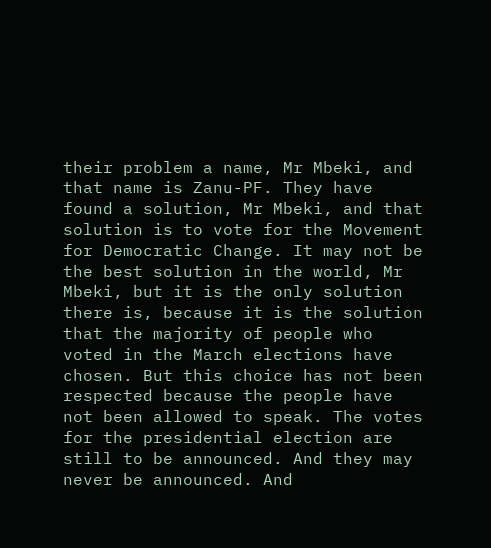their problem a name, Mr Mbeki, and that name is Zanu-PF. They have found a solution, Mr Mbeki, and that solution is to vote for the Movement for Democratic Change. It may not be the best solution in the world, Mr Mbeki, but it is the only solution there is, because it is the solution that the majority of people who voted in the March elections have chosen. But this choice has not been respected because the people have not been allowed to speak. The votes for the presidential election are still to be announced. And they may never be announced. And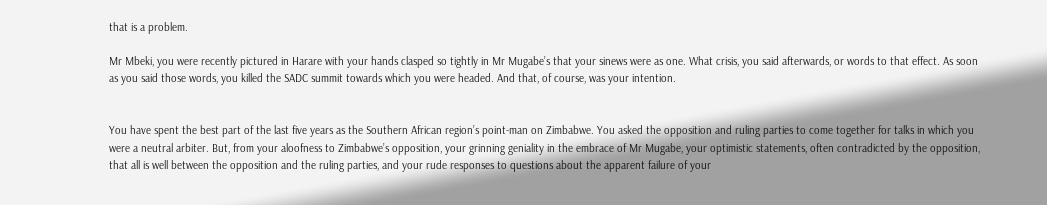that is a problem.

Mr Mbeki, you were recently pictured in Harare with your hands clasped so tightly in Mr Mugabe’s that your sinews were as one. What crisis, you said afterwards, or words to that effect. As soon as you said those words, you killed the SADC summit towards which you were headed. And that, of course, was your intention.


You have spent the best part of the last five years as the Southern African region’s point-man on Zimbabwe. You asked the opposition and ruling parties to come together for talks in which you were a neutral arbiter. But, from your aloofness to Zimbabwe’s opposition, your grinning geniality in the embrace of Mr Mugabe, your optimistic statements, often contradicted by the opposition, that all is well between the opposition and the ruling parties, and your rude responses to questions about the apparent failure of your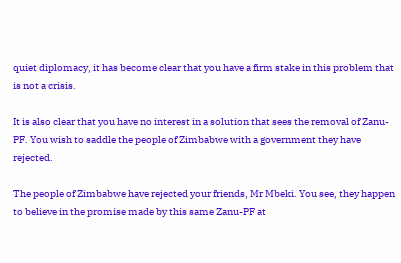quiet diplomacy, it has become clear that you have a firm stake in this problem that is not a crisis.

It is also clear that you have no interest in a solution that sees the removal of Zanu-PF. You wish to saddle the people of Zimbabwe with a government they have rejected.

The people of Zimbabwe have rejected your friends, Mr Mbeki. You see, they happen to believe in the promise made by this same Zanu-PF at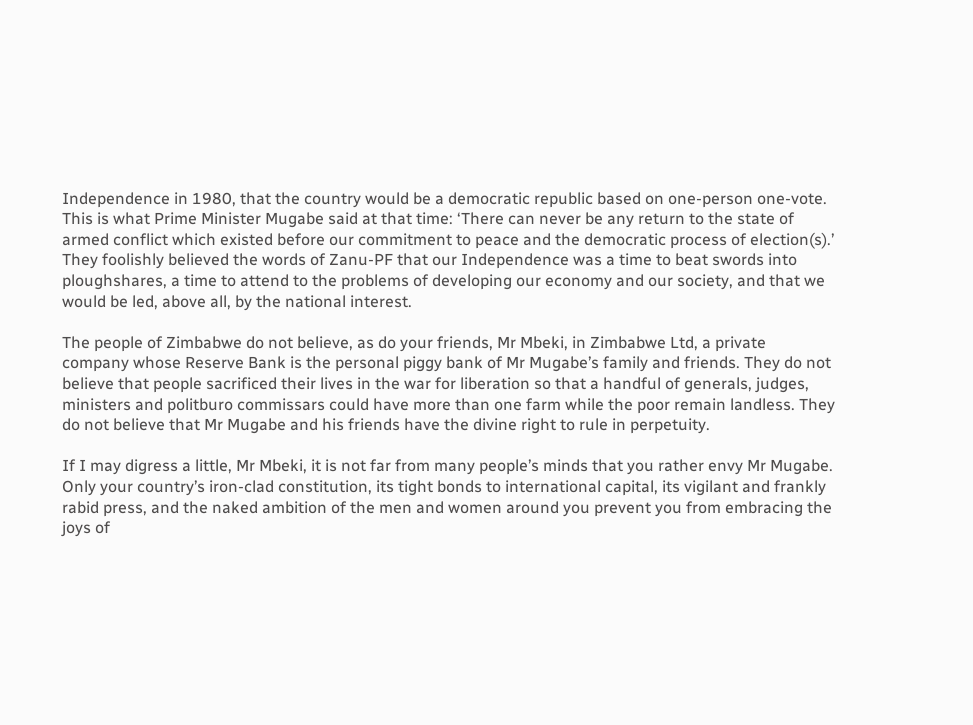Independence in 1980, that the country would be a democratic republic based on one-person one-vote. This is what Prime Minister Mugabe said at that time: ‘There can never be any return to the state of armed conflict which existed before our commitment to peace and the democratic process of election(s).’ They foolishly believed the words of Zanu-PF that our Independence was a time to beat swords into ploughshares, a time to attend to the problems of developing our economy and our society, and that we would be led, above all, by the national interest.

The people of Zimbabwe do not believe, as do your friends, Mr Mbeki, in Zimbabwe Ltd, a private company whose Reserve Bank is the personal piggy bank of Mr Mugabe’s family and friends. They do not believe that people sacrificed their lives in the war for liberation so that a handful of generals, judges, ministers and politburo commissars could have more than one farm while the poor remain landless. They do not believe that Mr Mugabe and his friends have the divine right to rule in perpetuity.

If I may digress a little, Mr Mbeki, it is not far from many people’s minds that you rather envy Mr Mugabe. Only your country’s iron-clad constitution, its tight bonds to international capital, its vigilant and frankly rabid press, and the naked ambition of the men and women around you prevent you from embracing the joys of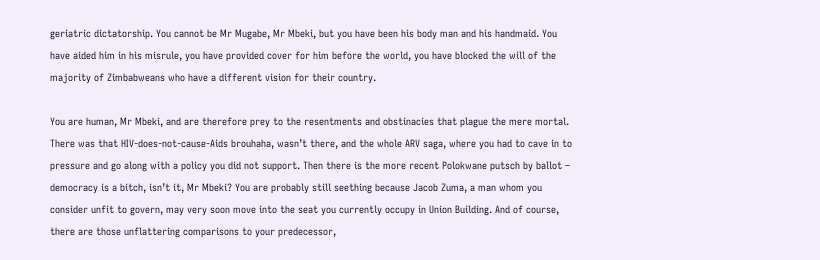geriatric dictatorship. You cannot be Mr Mugabe, Mr Mbeki, but you have been his body man and his handmaid. You have aided him in his misrule, you have provided cover for him before the world, you have blocked the will of the majority of Zimbabweans who have a different vision for their country.

You are human, Mr Mbeki, and are therefore prey to the resentments and obstinacies that plague the mere mortal. There was that HIV-does-not-cause-Aids brouhaha, wasn’t there, and the whole ARV saga, where you had to cave in to pressure and go along with a policy you did not support. Then there is the more recent Polokwane putsch by ballot – democracy is a bitch, isn’t it, Mr Mbeki? You are probably still seething because Jacob Zuma, a man whom you consider unfit to govern, may very soon move into the seat you currently occupy in Union Building. And of course, there are those unflattering comparisons to your predecessor,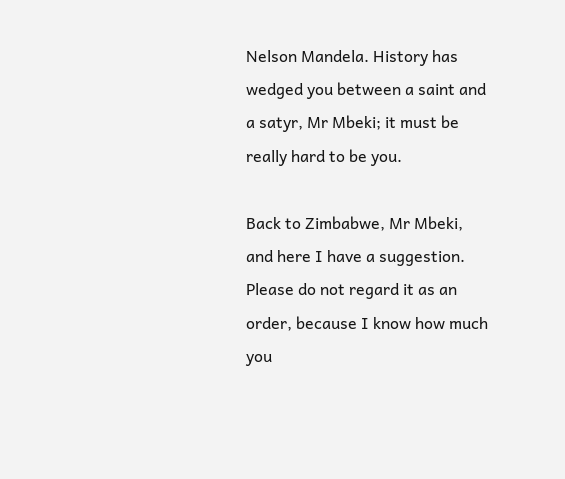Nelson Mandela. History has wedged you between a saint and a satyr, Mr Mbeki; it must be really hard to be you.

Back to Zimbabwe, Mr Mbeki, and here I have a suggestion. Please do not regard it as an order, because I know how much you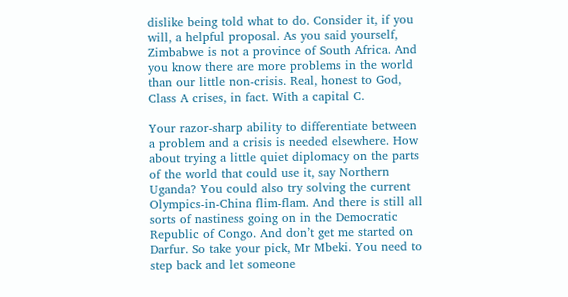dislike being told what to do. Consider it, if you will, a helpful proposal. As you said yourself, Zimbabwe is not a province of South Africa. And you know there are more problems in the world than our little non-crisis. Real, honest to God, Class A crises, in fact. With a capital C.

Your razor-sharp ability to differentiate between a problem and a crisis is needed elsewhere. How about trying a little quiet diplomacy on the parts of the world that could use it, say Northern Uganda? You could also try solving the current Olympics-in-China flim-flam. And there is still all sorts of nastiness going on in the Democratic Republic of Congo. And don’t get me started on Darfur. So take your pick, Mr Mbeki. You need to step back and let someone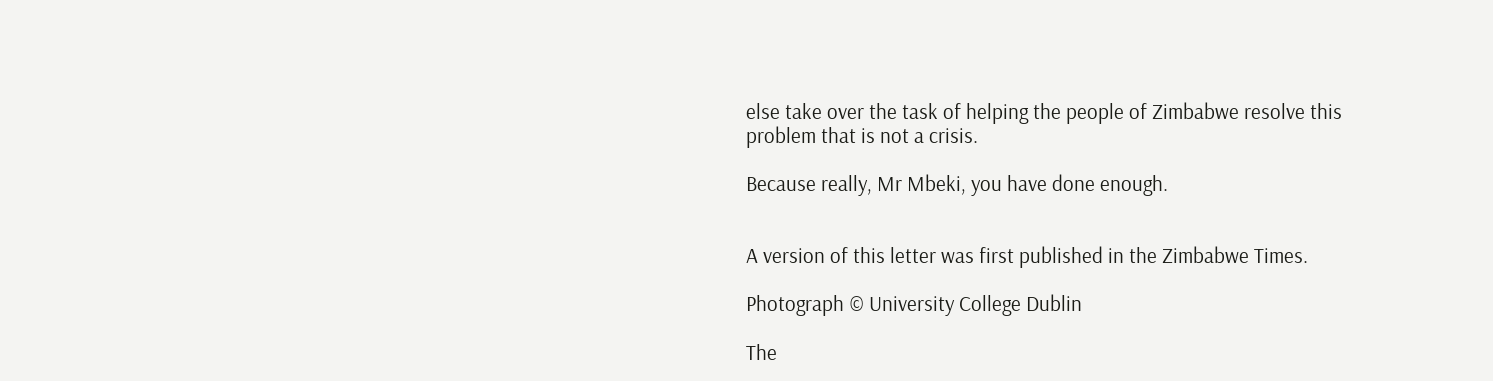else take over the task of helping the people of Zimbabwe resolve this problem that is not a crisis.

Because really, Mr Mbeki, you have done enough.


A version of this letter was first published in the Zimbabwe Times.

Photograph © University College Dublin

The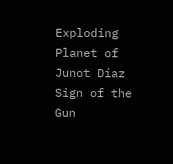Exploding Planet of Junot Díaz
Sign of the Gun